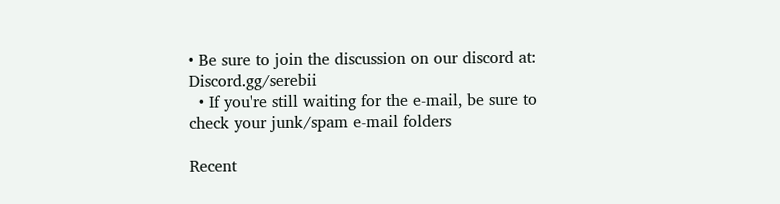• Be sure to join the discussion on our discord at: Discord.gg/serebii
  • If you're still waiting for the e-mail, be sure to check your junk/spam e-mail folders

Recent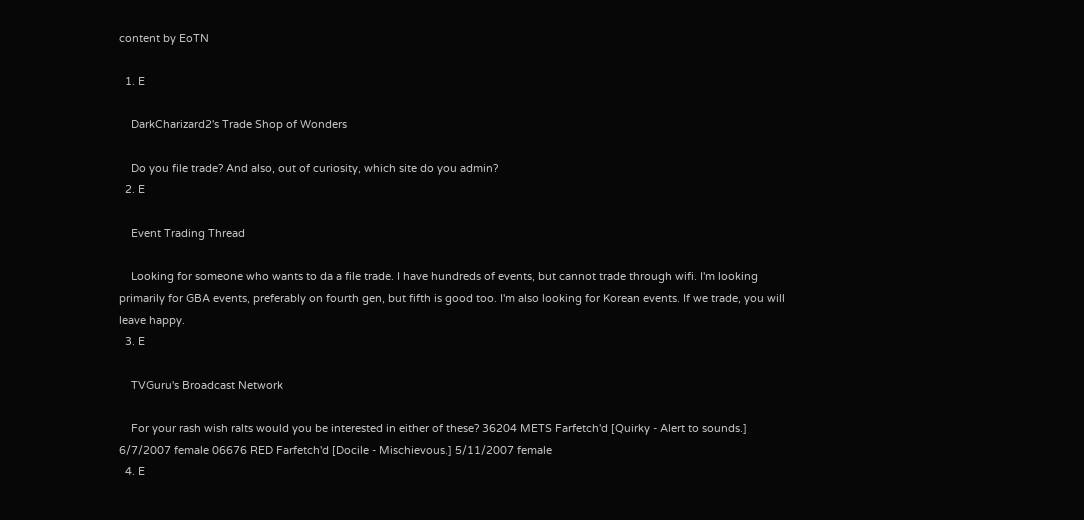content by EoTN

  1. E

    DarkCharizard2's Trade Shop of Wonders

    Do you file trade? And also, out of curiosity, which site do you admin?
  2. E

    Event Trading Thread

    Looking for someone who wants to da a file trade. I have hundreds of events, but cannot trade through wifi. I'm looking primarily for GBA events, preferably on fourth gen, but fifth is good too. I'm also looking for Korean events. If we trade, you will leave happy.
  3. E

    TVGuru's Broadcast Network

    For your rash wish ralts would you be interested in either of these? 36204 METS Farfetch'd [Quirky - Alert to sounds.] 6/7/2007 female 06676 RED Farfetch'd [Docile - Mischievous.] 5/11/2007 female
  4. E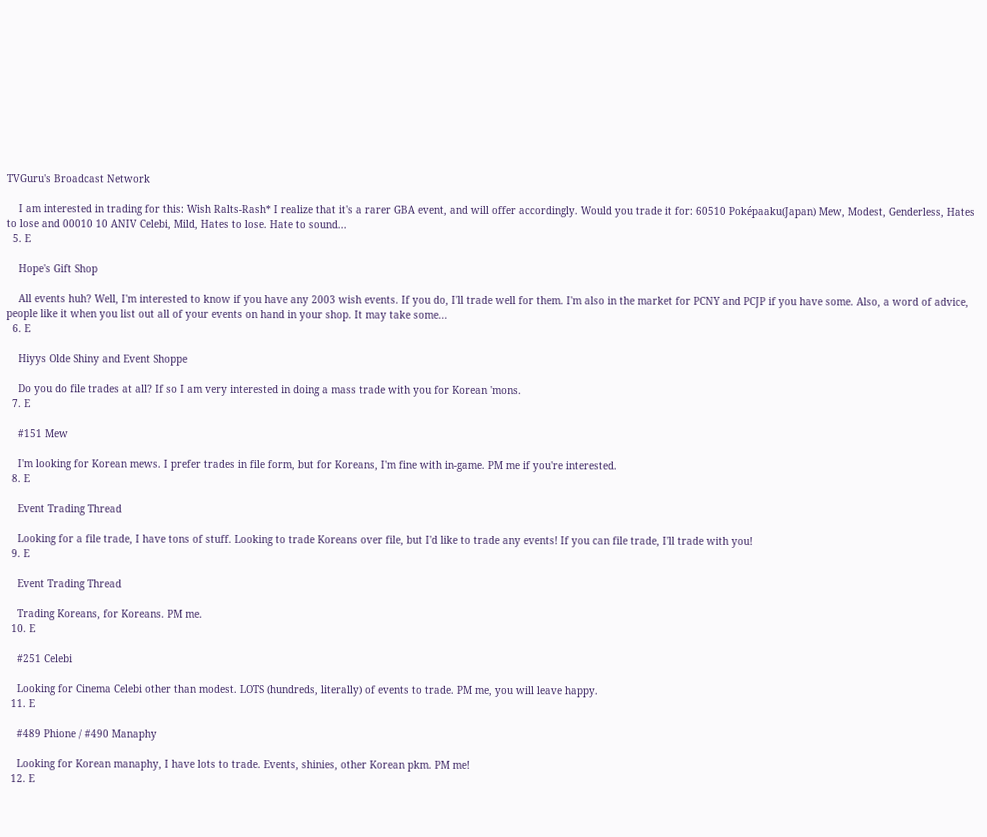TVGuru's Broadcast Network

    I am interested in trading for this: Wish Ralts-Rash* I realize that it's a rarer GBA event, and will offer accordingly. Would you trade it for: 60510 Poképaaku(Japan) Mew, Modest, Genderless, Hates to lose and 00010 10 ANIV Celebi, Mild, Hates to lose. Hate to sound...
  5. E

    Hope's Gift Shop

    All events huh? Well, I'm interested to know if you have any 2003 wish events. If you do, I'll trade well for them. I'm also in the market for PCNY and PCJP if you have some. Also, a word of advice, people like it when you list out all of your events on hand in your shop. It may take some...
  6. E

    Hiyys Olde Shiny and Event Shoppe

    Do you do file trades at all? If so I am very interested in doing a mass trade with you for Korean 'mons.
  7. E

    #151 Mew

    I'm looking for Korean mews. I prefer trades in file form, but for Koreans, I'm fine with in-game. PM me if you're interested.
  8. E

    Event Trading Thread

    Looking for a file trade, I have tons of stuff. Looking to trade Koreans over file, but I'd like to trade any events! If you can file trade, I'll trade with you!
  9. E

    Event Trading Thread

    Trading Koreans, for Koreans. PM me.
  10. E

    #251 Celebi

    Looking for Cinema Celebi other than modest. LOTS (hundreds, literally) of events to trade. PM me, you will leave happy.
  11. E

    #489 Phione / #490 Manaphy

    Looking for Korean manaphy, I have lots to trade. Events, shinies, other Korean pkm. PM me!
  12. E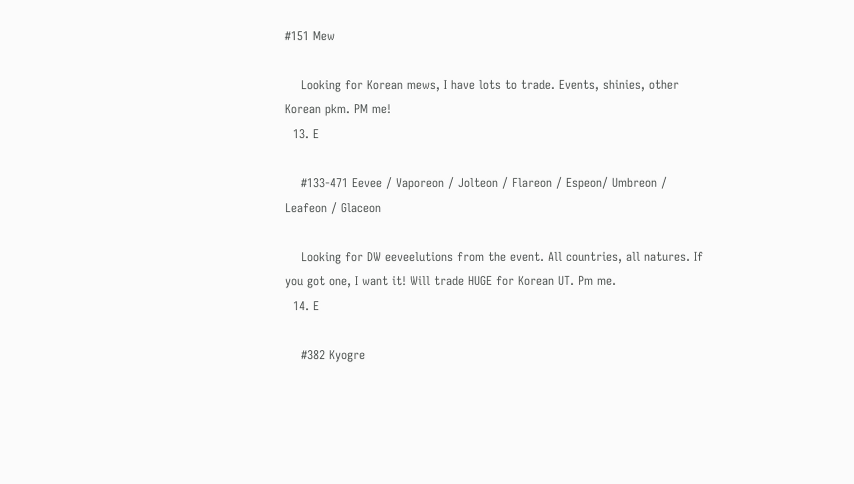#151 Mew

    Looking for Korean mews, I have lots to trade. Events, shinies, other Korean pkm. PM me!
  13. E

    #133-471 Eevee / Vaporeon / Jolteon / Flareon / Espeon/ Umbreon / Leafeon / Glaceon

    Looking for DW eeveelutions from the event. All countries, all natures. If you got one, I want it! Will trade HUGE for Korean UT. Pm me.
  14. E

    #382 Kyogre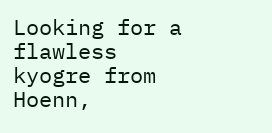Looking for a flawless kyogre from Hoenn,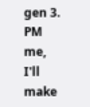gen 3. PM me, I'll make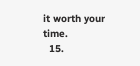it worth your time.
  15.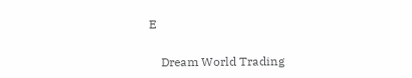E

    Dream World Trading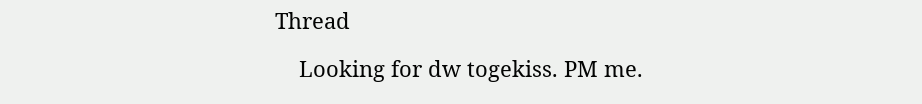Thread

    Looking for dw togekiss. PM me.